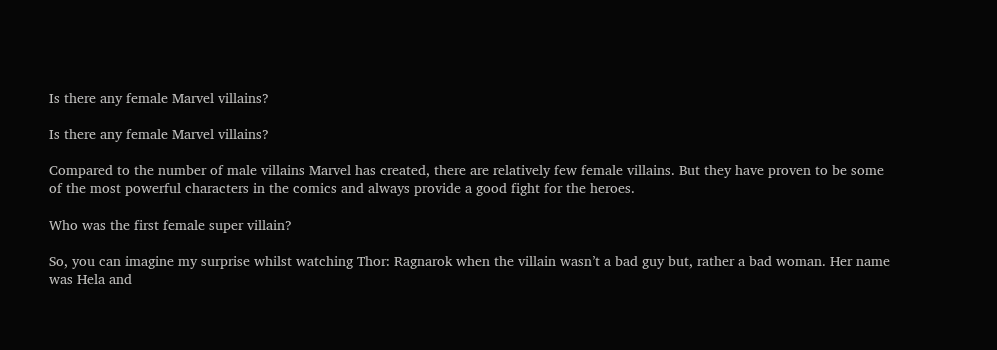Is there any female Marvel villains?

Is there any female Marvel villains?

Compared to the number of male villains Marvel has created, there are relatively few female villains. But they have proven to be some of the most powerful characters in the comics and always provide a good fight for the heroes.

Who was the first female super villain?

So, you can imagine my surprise whilst watching Thor: Ragnarok when the villain wasn’t a bad guy but, rather a bad woman. Her name was Hela and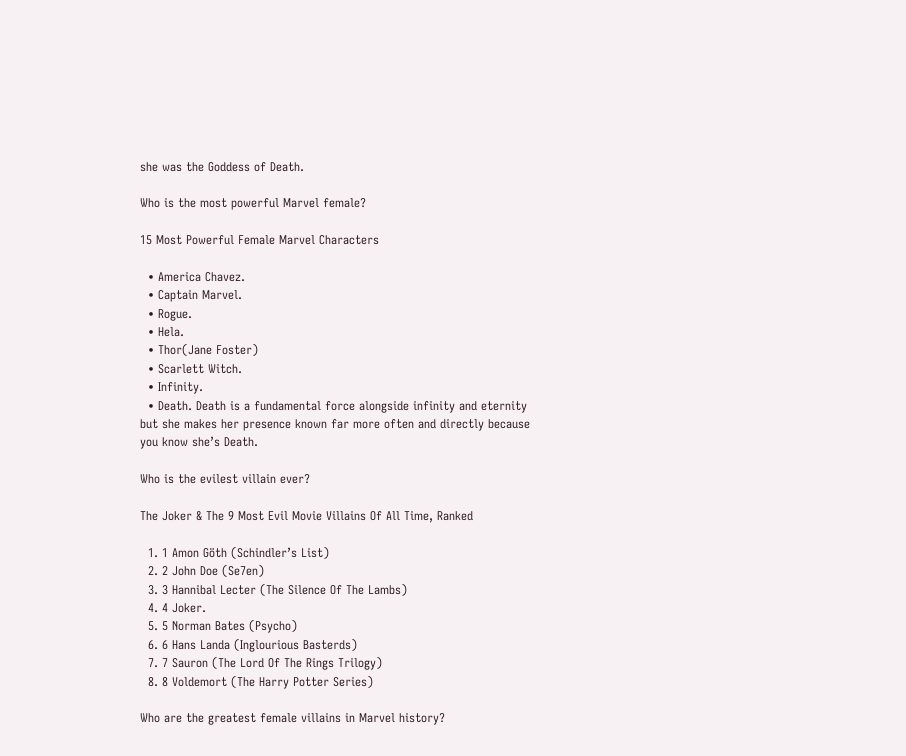she was the Goddess of Death.

Who is the most powerful Marvel female?

15 Most Powerful Female Marvel Characters

  • America Chavez.
  • Captain Marvel.
  • Rogue.
  • Hela.
  • Thor(Jane Foster)
  • Scarlett Witch.
  • Infinity.
  • Death. Death is a fundamental force alongside infinity and eternity but she makes her presence known far more often and directly because you know she’s Death.

Who is the evilest villain ever?

The Joker & The 9 Most Evil Movie Villains Of All Time, Ranked

  1. 1 Amon Göth (Schindler’s List)
  2. 2 John Doe (Se7en)
  3. 3 Hannibal Lecter (The Silence Of The Lambs)
  4. 4 Joker.
  5. 5 Norman Bates (Psycho)
  6. 6 Hans Landa (Inglourious Basterds)
  7. 7 Sauron (The Lord Of The Rings Trilogy)
  8. 8 Voldemort (The Harry Potter Series)

Who are the greatest female villains in Marvel history?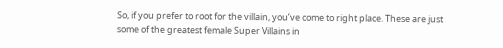So, if you prefer to root for the villain, you’ve come to right place. These are just some of the greatest female Super Villains in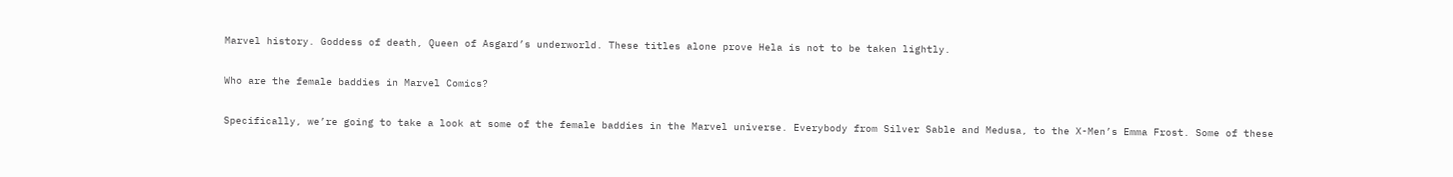Marvel history. Goddess of death, Queen of Asgard’s underworld. These titles alone prove Hela is not to be taken lightly.

Who are the female baddies in Marvel Comics?

Specifically, we’re going to take a look at some of the female baddies in the Marvel universe. Everybody from Silver Sable and Medusa, to the X-Men’s Emma Frost. Some of these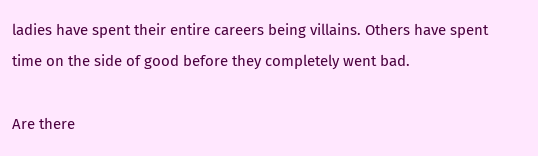ladies have spent their entire careers being villains. Others have spent time on the side of good before they completely went bad.

Are there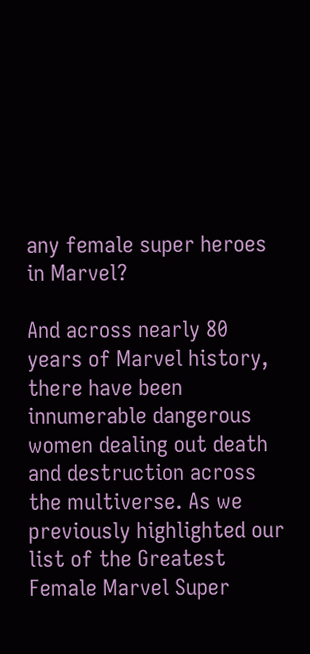any female super heroes in Marvel?

And across nearly 80 years of Marvel history, there have been innumerable dangerous women dealing out death and destruction across the multiverse. As we previously highlighted our list of the Greatest Female Marvel Super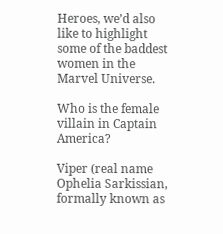Heroes, we’d also like to highlight some of the baddest women in the Marvel Universe.

Who is the female villain in Captain America?

Viper (real name Ophelia Sarkissian, formally known as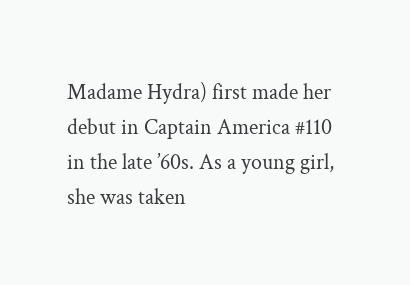Madame Hydra) first made her debut in Captain America #110 in the late ’60s. As a young girl, she was taken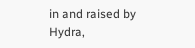in and raised by Hydra,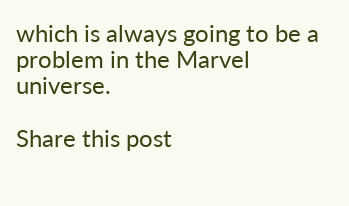which is always going to be a problem in the Marvel universe.

Share this post